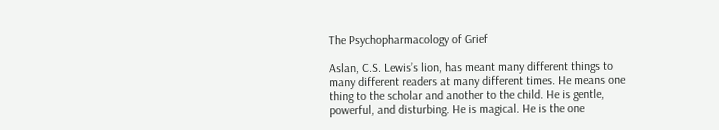The Psychopharmacology of Grief

Aslan, C.S. Lewis’s lion, has meant many different things to many different readers at many different times. He means one thing to the scholar and another to the child. He is gentle, powerful, and disturbing. He is magical. He is the one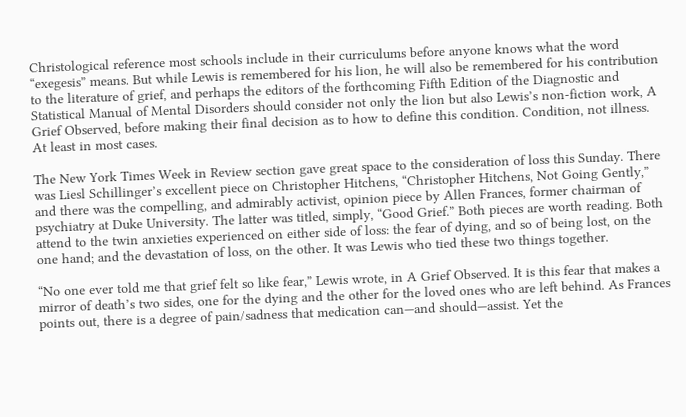Christological reference most schools include in their curriculums before anyone knows what the word “exegesis” means. But while Lewis is remembered for his lion, he will also be remembered for his contribution to the literature of grief, and perhaps the editors of the forthcoming Fifth Edition of the Diagnostic and Statistical Manual of Mental Disorders should consider not only the lion but also Lewis’s non-fiction work, A Grief Observed, before making their final decision as to how to define this condition. Condition, not illness. At least in most cases.

The New York Times Week in Review section gave great space to the consideration of loss this Sunday. There was Liesl Schillinger’s excellent piece on Christopher Hitchens, “Christopher Hitchens, Not Going Gently,” and there was the compelling, and admirably activist, opinion piece by Allen Frances, former chairman of psychiatry at Duke University. The latter was titled, simply, “Good Grief.” Both pieces are worth reading. Both attend to the twin anxieties experienced on either side of loss: the fear of dying, and so of being lost, on the one hand; and the devastation of loss, on the other. It was Lewis who tied these two things together.

“No one ever told me that grief felt so like fear,” Lewis wrote, in A Grief Observed. It is this fear that makes a mirror of death’s two sides, one for the dying and the other for the loved ones who are left behind. As Frances points out, there is a degree of pain/sadness that medication can—and should—assist. Yet the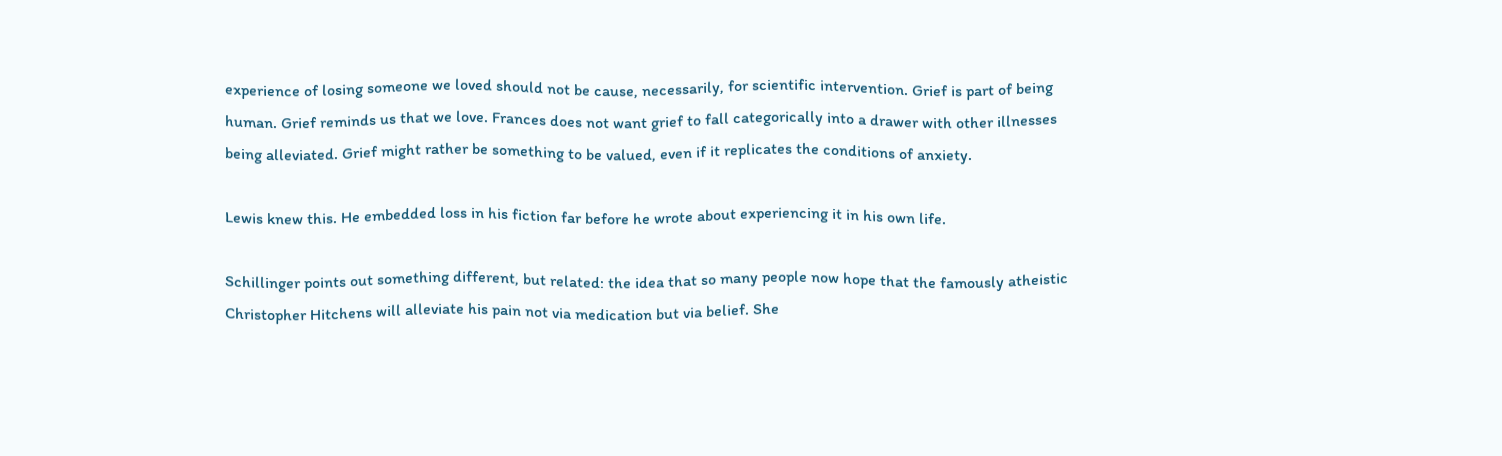experience of losing someone we loved should not be cause, necessarily, for scientific intervention. Grief is part of being human. Grief reminds us that we love. Frances does not want grief to fall categorically into a drawer with other illnesses being alleviated. Grief might rather be something to be valued, even if it replicates the conditions of anxiety.

Lewis knew this. He embedded loss in his fiction far before he wrote about experiencing it in his own life.

Schillinger points out something different, but related: the idea that so many people now hope that the famously atheistic Christopher Hitchens will alleviate his pain not via medication but via belief. She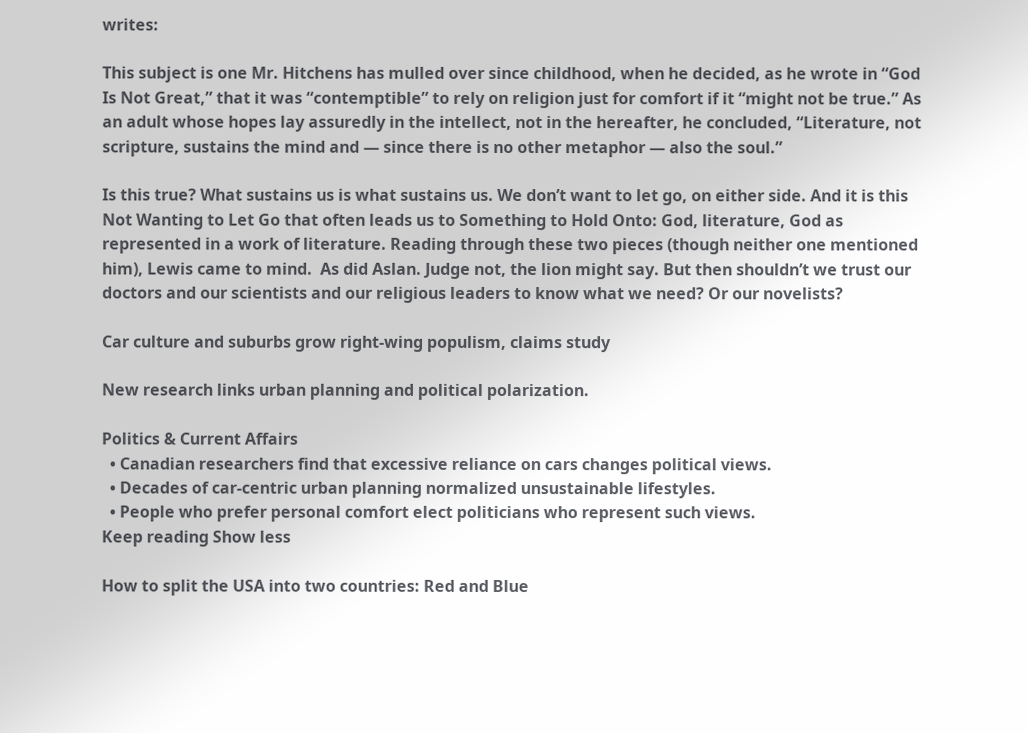writes:

This subject is one Mr. Hitchens has mulled over since childhood, when he decided, as he wrote in “God Is Not Great,” that it was “contemptible” to rely on religion just for comfort if it “might not be true.” As an adult whose hopes lay assuredly in the intellect, not in the hereafter, he concluded, “Literature, not scripture, sustains the mind and — since there is no other metaphor — also the soul.”

Is this true? What sustains us is what sustains us. We don’t want to let go, on either side. And it is this Not Wanting to Let Go that often leads us to Something to Hold Onto: God, literature, God as represented in a work of literature. Reading through these two pieces (though neither one mentioned him), Lewis came to mind.  As did Aslan. Judge not, the lion might say. But then shouldn’t we trust our doctors and our scientists and our religious leaders to know what we need? Or our novelists?

Car culture and suburbs grow right-wing populism, claims study

New research links urban planning and political polarization.

Politics & Current Affairs
  • Canadian researchers find that excessive reliance on cars changes political views.
  • Decades of car-centric urban planning normalized unsustainable lifestyles.
  • People who prefer personal comfort elect politicians who represent such views.
Keep reading Show less

How to split the USA into two countries: Red and Blue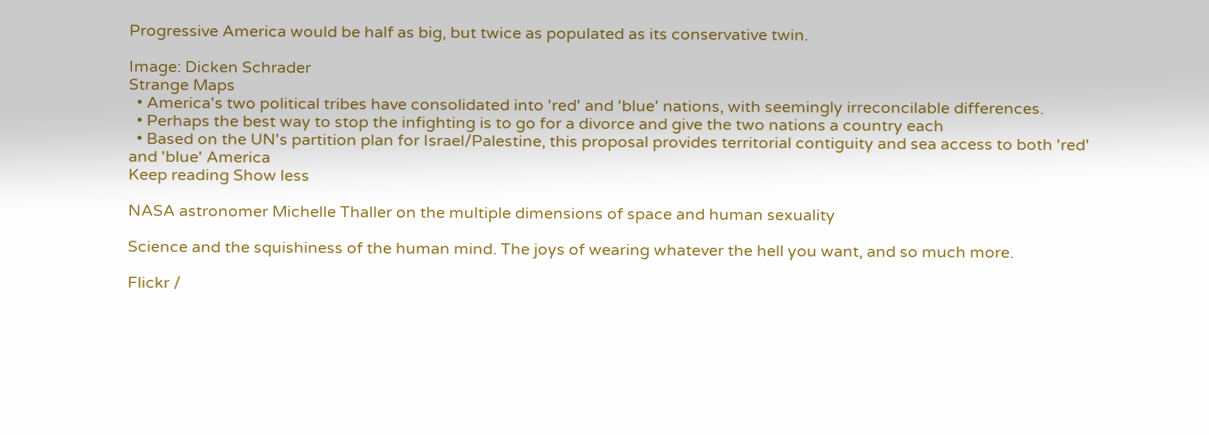Progressive America would be half as big, but twice as populated as its conservative twin.

Image: Dicken Schrader
Strange Maps
  • America's two political tribes have consolidated into 'red' and 'blue' nations, with seemingly irreconcilable differences.
  • Perhaps the best way to stop the infighting is to go for a divorce and give the two nations a country each
  • Based on the UN's partition plan for Israel/Palestine, this proposal provides territorial contiguity and sea access to both 'red' and 'blue' America
Keep reading Show less

NASA astronomer Michelle Thaller on the multiple dimensions of space and human sexuality

Science and the squishiness of the human mind. The joys of wearing whatever the hell you want, and so much more.

Flickr /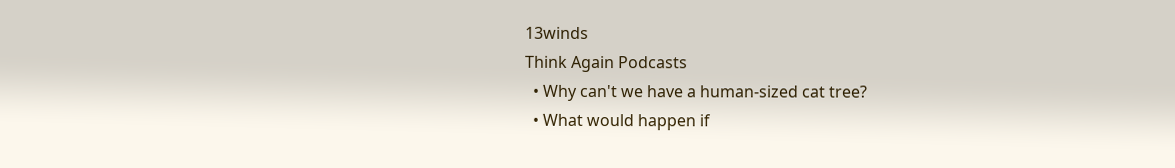13winds
Think Again Podcasts
  • Why can't we have a human-sized cat tree?
  • What would happen if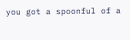you got a spoonful of a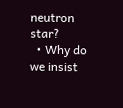neutron star?
  • Why do we insist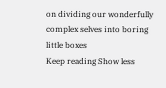on dividing our wonderfully complex selves into boring little boxes
Keep reading Show less